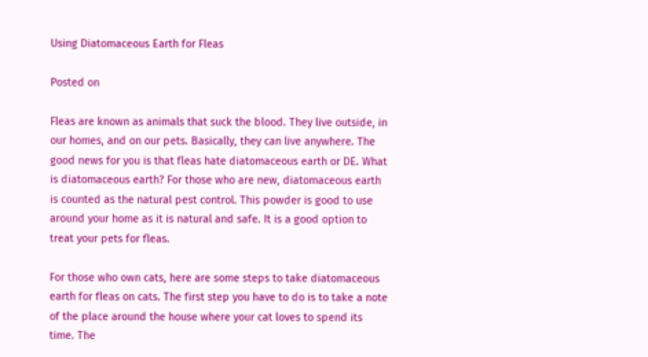Using Diatomaceous Earth for Fleas

Posted on

Fleas are known as animals that suck the blood. They live outside, in our homes, and on our pets. Basically, they can live anywhere. The good news for you is that fleas hate diatomaceous earth or DE. What is diatomaceous earth? For those who are new, diatomaceous earth is counted as the natural pest control. This powder is good to use around your home as it is natural and safe. It is a good option to treat your pets for fleas.

For those who own cats, here are some steps to take diatomaceous earth for fleas on cats. The first step you have to do is to take a note of the place around the house where your cat loves to spend its time. The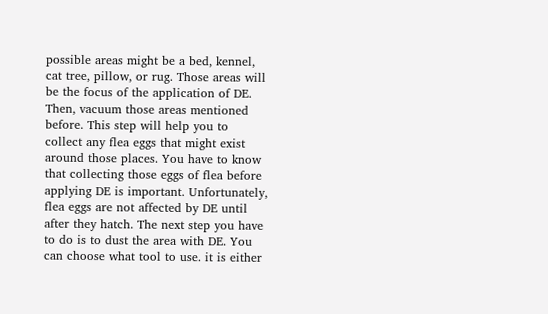possible areas might be a bed, kennel, cat tree, pillow, or rug. Those areas will be the focus of the application of DE. Then, vacuum those areas mentioned before. This step will help you to collect any flea eggs that might exist around those places. You have to know that collecting those eggs of flea before applying DE is important. Unfortunately, flea eggs are not affected by DE until after they hatch. The next step you have to do is to dust the area with DE. You can choose what tool to use. it is either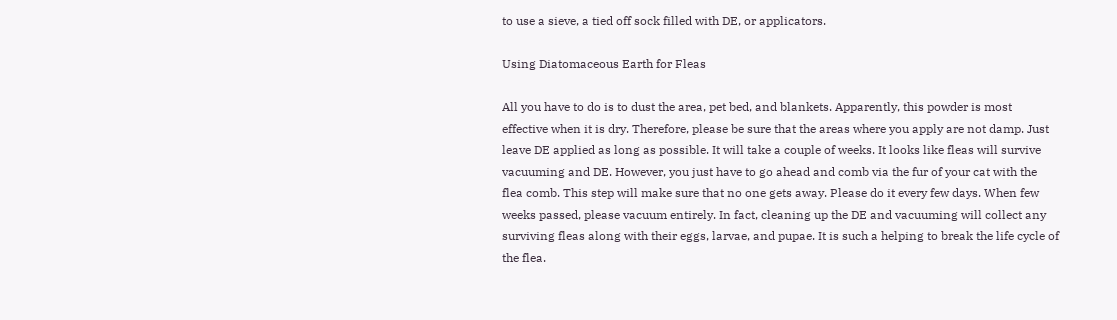to use a sieve, a tied off sock filled with DE, or applicators.

Using Diatomaceous Earth for Fleas

All you have to do is to dust the area, pet bed, and blankets. Apparently, this powder is most effective when it is dry. Therefore, please be sure that the areas where you apply are not damp. Just leave DE applied as long as possible. It will take a couple of weeks. It looks like fleas will survive vacuuming and DE. However, you just have to go ahead and comb via the fur of your cat with the flea comb. This step will make sure that no one gets away. Please do it every few days. When few weeks passed, please vacuum entirely. In fact, cleaning up the DE and vacuuming will collect any surviving fleas along with their eggs, larvae, and pupae. It is such a helping to break the life cycle of the flea.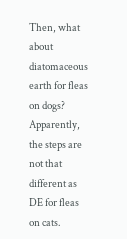Then, what about diatomaceous earth for fleas on dogs? Apparently, the steps are not that different as DE for fleas on cats.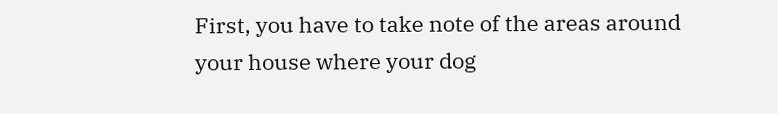First, you have to take note of the areas around your house where your dog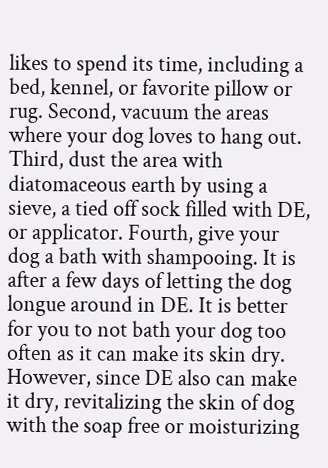likes to spend its time, including a bed, kennel, or favorite pillow or rug. Second, vacuum the areas where your dog loves to hang out. Third, dust the area with diatomaceous earth by using a sieve, a tied off sock filled with DE, or applicator. Fourth, give your dog a bath with shampooing. It is after a few days of letting the dog longue around in DE. It is better for you to not bath your dog too often as it can make its skin dry. However, since DE also can make it dry, revitalizing the skin of dog with the soap free or moisturizing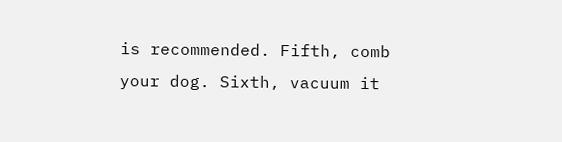is recommended. Fifth, comb your dog. Sixth, vacuum it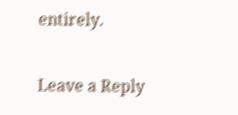entirely.

Leave a Reply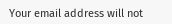Your email address will not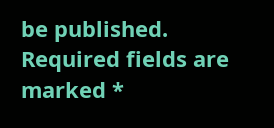be published. Required fields are marked *